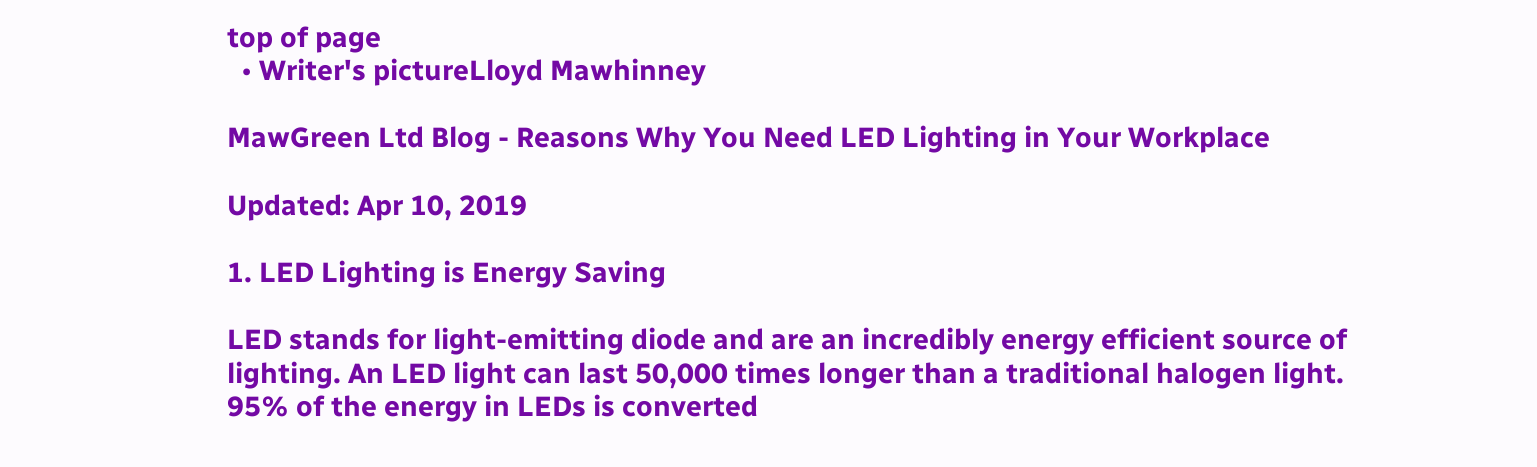top of page
  • Writer's pictureLloyd Mawhinney

MawGreen Ltd Blog - Reasons Why You Need LED Lighting in Your Workplace

Updated: Apr 10, 2019

1. LED Lighting is Energy Saving

LED stands for light-emitting diode and are an incredibly energy efficient source of lighting. An LED light can last 50,000 times longer than a traditional halogen light. 95% of the energy in LEDs is converted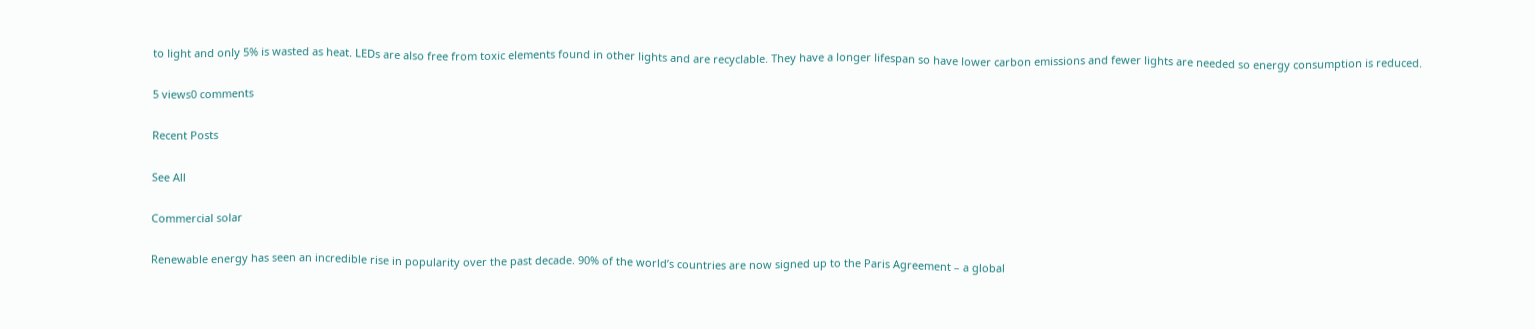to light and only 5% is wasted as heat. LEDs are also free from toxic elements found in other lights and are recyclable. They have a longer lifespan so have lower carbon emissions and fewer lights are needed so energy consumption is reduced.

5 views0 comments

Recent Posts

See All

Commercial solar

Renewable energy has seen an incredible rise in popularity over the past decade. 90% of the world’s countries are now signed up to the Paris Agreement – a global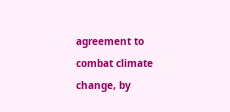agreement to combat climate change, by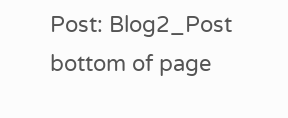Post: Blog2_Post
bottom of page